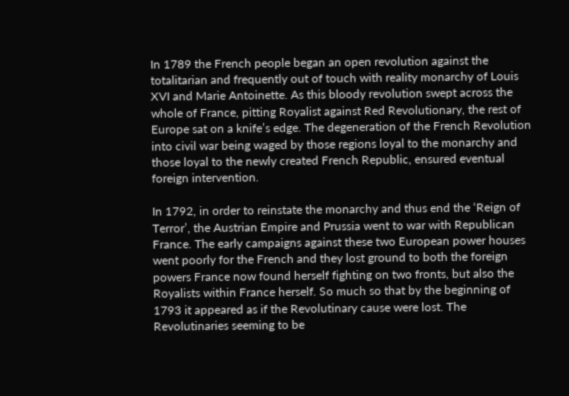In 1789 the French people began an open revolution against the totalitarian and frequently out of touch with reality monarchy of Louis XVI and Marie Antoinette. As this bloody revolution swept across the whole of France, pitting Royalist against Red Revolutionary, the rest of Europe sat on a knife’s edge. The degeneration of the French Revolution into civil war being waged by those regions loyal to the monarchy and those loyal to the newly created French Republic, ensured eventual foreign intervention.

In 1792, in order to reinstate the monarchy and thus end the ‘Reign of Terror’, the Austrian Empire and Prussia went to war with Republican France. The early campaigns against these two European power houses went poorly for the French and they lost ground to both the foreign powers France now found herself fighting on two fronts, but also the Royalists within France herself. So much so that by the beginning of 1793 it appeared as if the Revolutinary cause were lost. The Revolutinaries seeming to be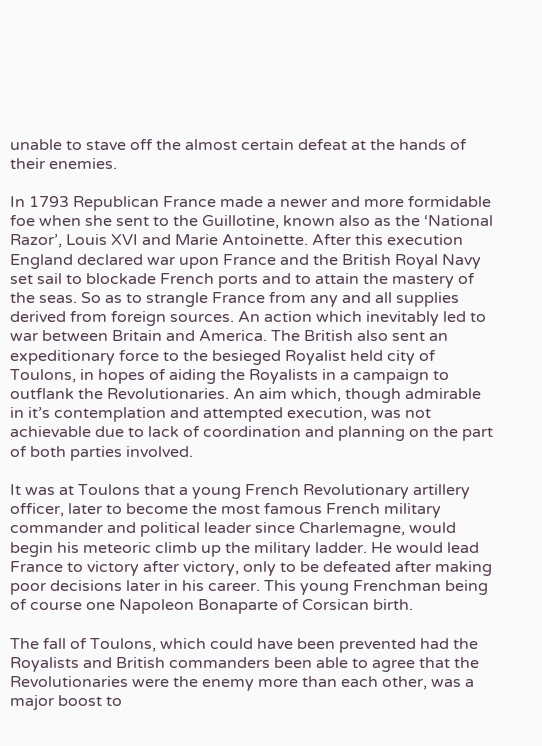unable to stave off the almost certain defeat at the hands of their enemies.

In 1793 Republican France made a newer and more formidable foe when she sent to the Guillotine, known also as the ‘National Razor’, Louis XVI and Marie Antoinette. After this execution England declared war upon France and the British Royal Navy set sail to blockade French ports and to attain the mastery of the seas. So as to strangle France from any and all supplies derived from foreign sources. An action which inevitably led to war between Britain and America. The British also sent an expeditionary force to the besieged Royalist held city of Toulons, in hopes of aiding the Royalists in a campaign to outflank the Revolutionaries. An aim which, though admirable in it’s contemplation and attempted execution, was not achievable due to lack of coordination and planning on the part of both parties involved.

It was at Toulons that a young French Revolutionary artillery officer, later to become the most famous French military commander and political leader since Charlemagne, would begin his meteoric climb up the military ladder. He would lead France to victory after victory, only to be defeated after making poor decisions later in his career. This young Frenchman being of course one Napoleon Bonaparte of Corsican birth.

The fall of Toulons, which could have been prevented had the Royalists and British commanders been able to agree that the Revolutionaries were the enemy more than each other, was a major boost to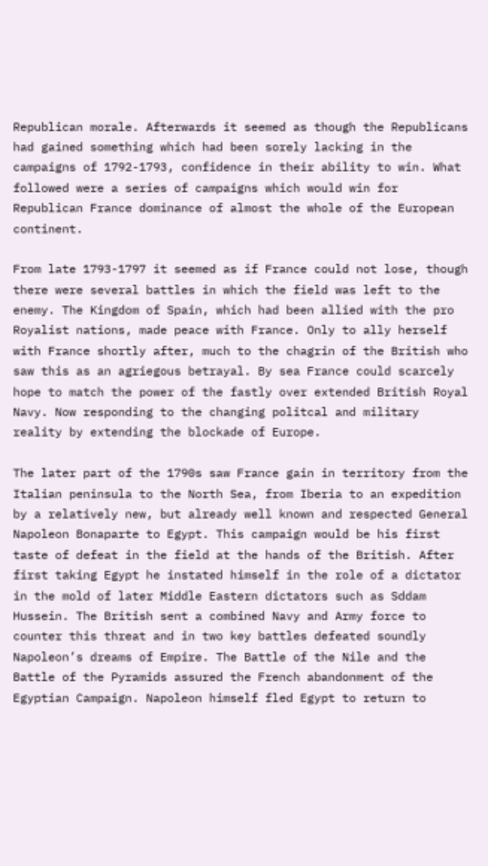Republican morale. Afterwards it seemed as though the Republicans had gained something which had been sorely lacking in the campaigns of 1792-1793, confidence in their ability to win. What followed were a series of campaigns which would win for Republican France dominance of almost the whole of the European continent.

From late 1793-1797 it seemed as if France could not lose, though there were several battles in which the field was left to the enemy. The Kingdom of Spain, which had been allied with the pro Royalist nations, made peace with France. Only to ally herself with France shortly after, much to the chagrin of the British who saw this as an agriegous betrayal. By sea France could scarcely hope to match the power of the fastly over extended British Royal Navy. Now responding to the changing politcal and military reality by extending the blockade of Europe.

The later part of the 1790s saw France gain in territory from the Italian peninsula to the North Sea, from Iberia to an expedition by a relatively new, but already well known and respected General Napoleon Bonaparte to Egypt. This campaign would be his first taste of defeat in the field at the hands of the British. After first taking Egypt he instated himself in the role of a dictator in the mold of later Middle Eastern dictators such as Sddam Hussein. The British sent a combined Navy and Army force to counter this threat and in two key battles defeated soundly Napoleon’s dreams of Empire. The Battle of the Nile and the Battle of the Pyramids assured the French abandonment of the Egyptian Campaign. Napoleon himself fled Egypt to return to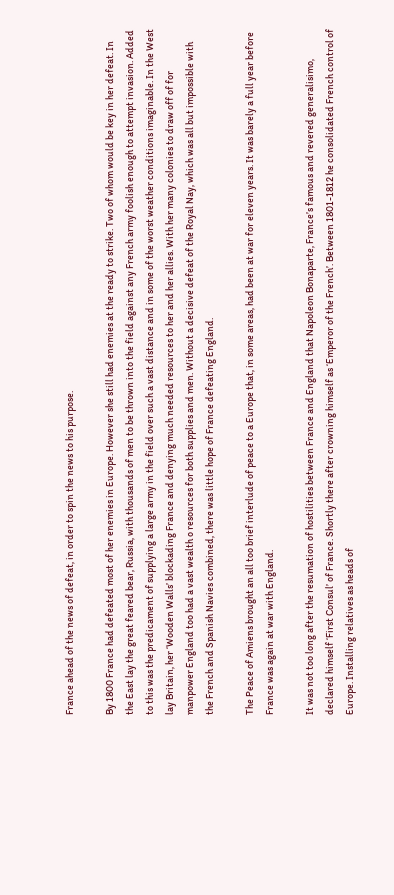France ahead of the news of defeat, in order to spin the news to his purpose.

By 1800 France had defeated most of her enemies in Europe. However she still had enemies at the ready to strike. Two of whom would be key in her defeat. In the East lay the great feared bear, Russia, with thousands of men to be thrown into the field against any French army foolish enough to attempt invasion. Added to this was the predicament of supplying a large army in the field over such a vast distance and in some of the worst weather conditions imaginable. In the West lay Britain, her ‘Wooden Walls’ blockading France and denying much needed resources to her and her allies. With her many colonies to draw off of for manpower England too had a vast wealth o resources for both supplies and men. Without a decisive defeat of the Royal Nay, which was all but impossible with the French and Spanish Navies combined, there was little hope of France defeating England.

The Peace of Amiens brought an all too brief interlude of peace to a Europe that, in some areas, had been at war for eleven years. It was barely a full year before France was again at war with England.

It was not too long after the resumation of hostilities between France and England that Napoleon Bonaparte, France’s famous and revered generalisimo, declared himself ‘First Consul’ of France. Shortly there after crowning himself as ‘Emperor of the French’. Between 1801-1812 he consolidated French control of Europe. Installing relatives as heads of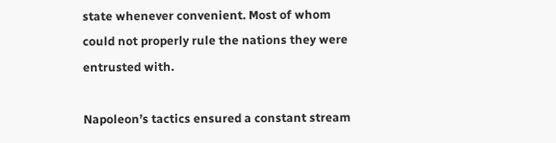state whenever convenient. Most of whom could not properly rule the nations they were entrusted with.

Napoleon’s tactics ensured a constant stream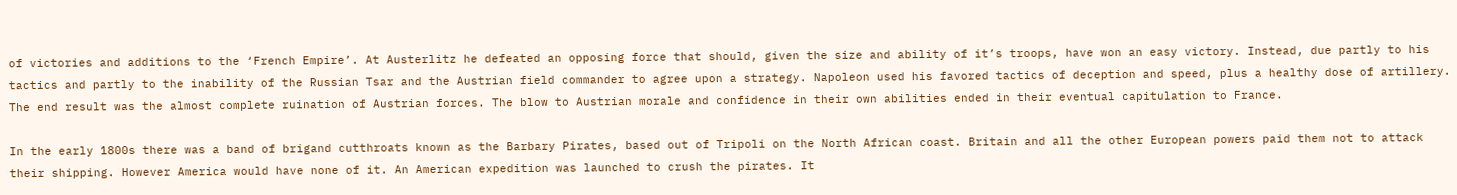of victories and additions to the ‘French Empire’. At Austerlitz he defeated an opposing force that should, given the size and ability of it’s troops, have won an easy victory. Instead, due partly to his tactics and partly to the inability of the Russian Tsar and the Austrian field commander to agree upon a strategy. Napoleon used his favored tactics of deception and speed, plus a healthy dose of artillery. The end result was the almost complete ruination of Austrian forces. The blow to Austrian morale and confidence in their own abilities ended in their eventual capitulation to France.

In the early 1800s there was a band of brigand cutthroats known as the Barbary Pirates, based out of Tripoli on the North African coast. Britain and all the other European powers paid them not to attack their shipping. However America would have none of it. An American expedition was launched to crush the pirates. It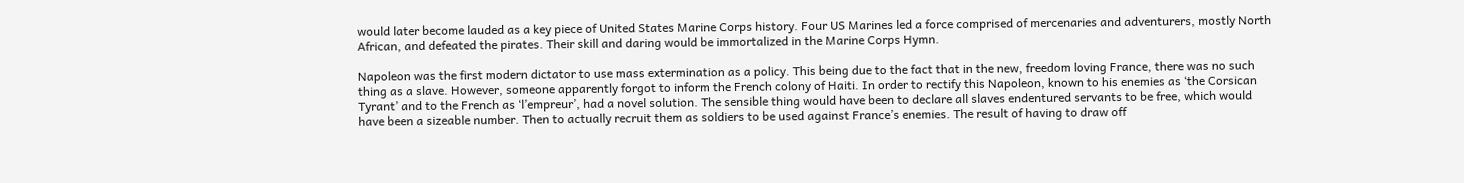would later become lauded as a key piece of United States Marine Corps history. Four US Marines led a force comprised of mercenaries and adventurers, mostly North African, and defeated the pirates. Their skill and daring would be immortalized in the Marine Corps Hymn.

Napoleon was the first modern dictator to use mass extermination as a policy. This being due to the fact that in the new, freedom loving France, there was no such thing as a slave. However, someone apparently forgot to inform the French colony of Haiti. In order to rectify this Napoleon, known to his enemies as ‘the Corsican Tyrant’ and to the French as ‘l’empreur’, had a novel solution. The sensible thing would have been to declare all slaves endentured servants to be free, which would have been a sizeable number. Then to actually recruit them as soldiers to be used against France’s enemies. The result of having to draw off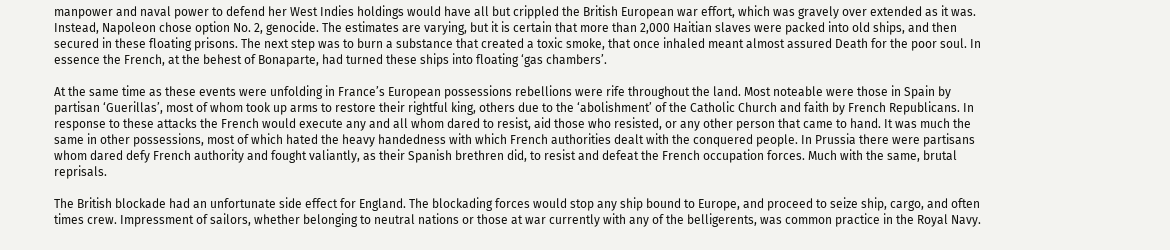manpower and naval power to defend her West Indies holdings would have all but crippled the British European war effort, which was gravely over extended as it was. Instead, Napoleon chose option No. 2, genocide. The estimates are varying, but it is certain that more than 2,000 Haitian slaves were packed into old ships, and then secured in these floating prisons. The next step was to burn a substance that created a toxic smoke, that once inhaled meant almost assured Death for the poor soul. In essence the French, at the behest of Bonaparte, had turned these ships into floating ‘gas chambers’.

At the same time as these events were unfolding in France’s European possessions rebellions were rife throughout the land. Most noteable were those in Spain by partisan ‘Guerillas’, most of whom took up arms to restore their rightful king, others due to the ‘abolishment’ of the Catholic Church and faith by French Republicans. In response to these attacks the French would execute any and all whom dared to resist, aid those who resisted, or any other person that came to hand. It was much the same in other possessions, most of which hated the heavy handedness with which French authorities dealt with the conquered people. In Prussia there were partisans whom dared defy French authority and fought valiantly, as their Spanish brethren did, to resist and defeat the French occupation forces. Much with the same, brutal reprisals.

The British blockade had an unfortunate side effect for England. The blockading forces would stop any ship bound to Europe, and proceed to seize ship, cargo, and often times crew. Impressment of sailors, whether belonging to neutral nations or those at war currently with any of the belligerents, was common practice in the Royal Navy.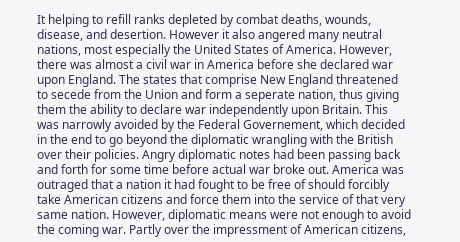It helping to refill ranks depleted by combat deaths, wounds, disease, and desertion. However it also angered many neutral nations, most especially the United States of America. However, there was almost a civil war in America before she declared war upon England. The states that comprise New England threatened to secede from the Union and form a seperate nation, thus giving them the ability to declare war independently upon Britain. This was narrowly avoided by the Federal Governement, which decided in the end to go beyond the diplomatic wrangling with the British over their policies. Angry diplomatic notes had been passing back and forth for some time before actual war broke out. America was outraged that a nation it had fought to be free of should forcibly take American citizens and force them into the service of that very same nation. However, diplomatic means were not enough to avoid the coming war. Partly over the impressment of American citizens,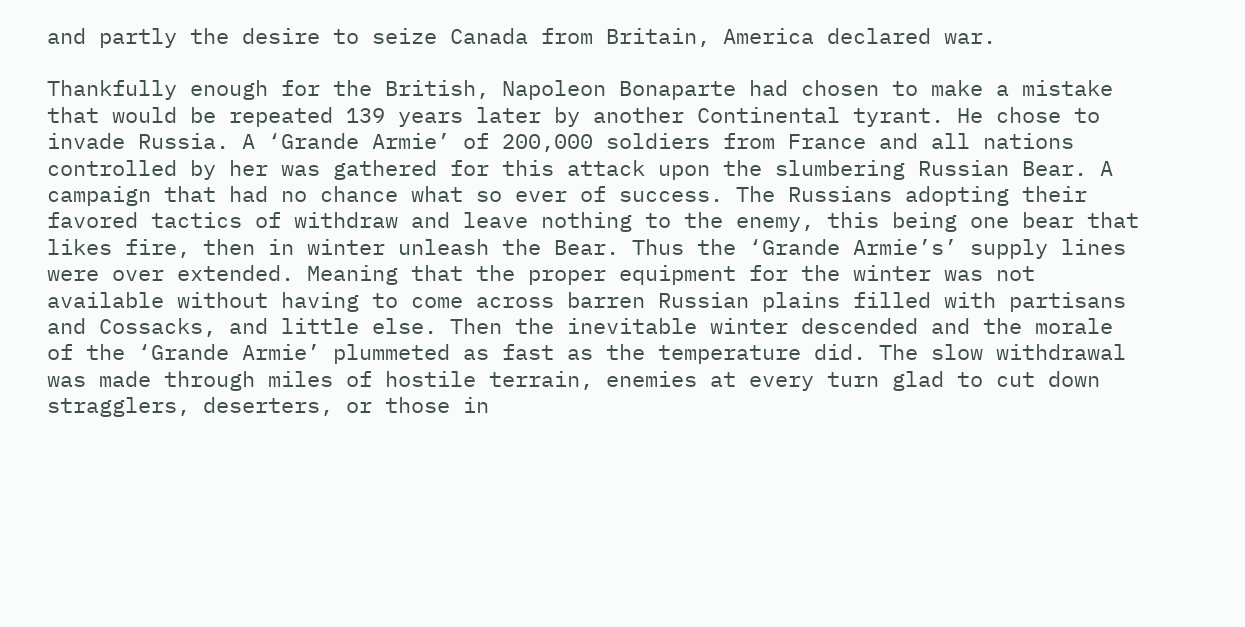and partly the desire to seize Canada from Britain, America declared war.

Thankfully enough for the British, Napoleon Bonaparte had chosen to make a mistake that would be repeated 139 years later by another Continental tyrant. He chose to invade Russia. A ‘Grande Armie’ of 200,000 soldiers from France and all nations controlled by her was gathered for this attack upon the slumbering Russian Bear. A campaign that had no chance what so ever of success. The Russians adopting their favored tactics of withdraw and leave nothing to the enemy, this being one bear that likes fire, then in winter unleash the Bear. Thus the ‘Grande Armie’s’ supply lines were over extended. Meaning that the proper equipment for the winter was not available without having to come across barren Russian plains filled with partisans and Cossacks, and little else. Then the inevitable winter descended and the morale of the ‘Grande Armie’ plummeted as fast as the temperature did. The slow withdrawal was made through miles of hostile terrain, enemies at every turn glad to cut down stragglers, deserters, or those in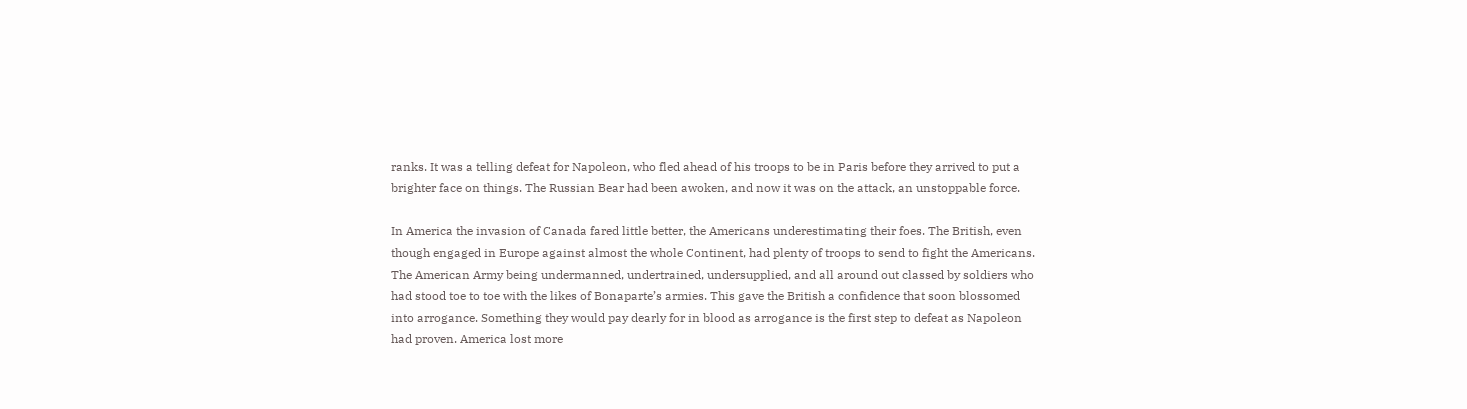ranks. It was a telling defeat for Napoleon, who fled ahead of his troops to be in Paris before they arrived to put a brighter face on things. The Russian Bear had been awoken, and now it was on the attack, an unstoppable force.

In America the invasion of Canada fared little better, the Americans underestimating their foes. The British, even though engaged in Europe against almost the whole Continent, had plenty of troops to send to fight the Americans. The American Army being undermanned, undertrained, undersupplied, and all around out classed by soldiers who had stood toe to toe with the likes of Bonaparte’s armies. This gave the British a confidence that soon blossomed into arrogance. Something they would pay dearly for in blood as arrogance is the first step to defeat as Napoleon had proven. America lost more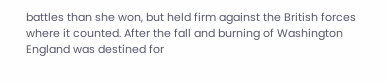battles than she won, but held firm against the British forces where it counted. After the fall and burning of Washington England was destined for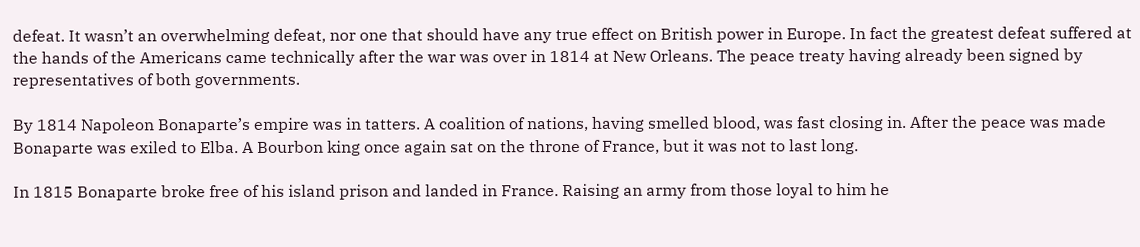defeat. It wasn’t an overwhelming defeat, nor one that should have any true effect on British power in Europe. In fact the greatest defeat suffered at the hands of the Americans came technically after the war was over in 1814 at New Orleans. The peace treaty having already been signed by representatives of both governments.

By 1814 Napoleon Bonaparte’s empire was in tatters. A coalition of nations, having smelled blood, was fast closing in. After the peace was made Bonaparte was exiled to Elba. A Bourbon king once again sat on the throne of France, but it was not to last long.

In 1815 Bonaparte broke free of his island prison and landed in France. Raising an army from those loyal to him he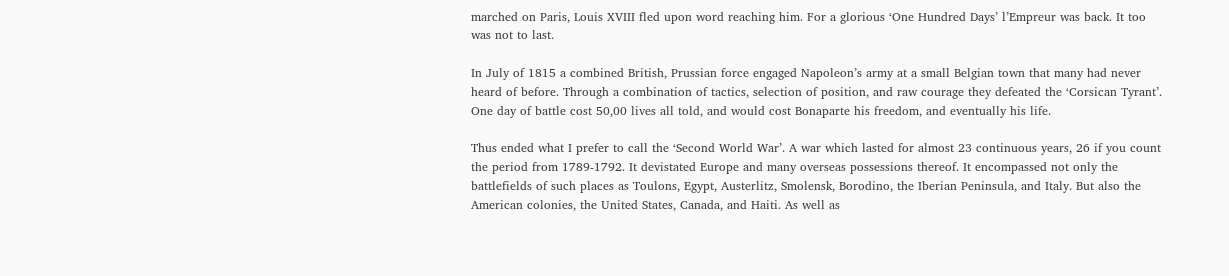marched on Paris, Louis XVIII fled upon word reaching him. For a glorious ‘One Hundred Days’ l’Empreur was back. It too was not to last.

In July of 1815 a combined British, Prussian force engaged Napoleon’s army at a small Belgian town that many had never heard of before. Through a combination of tactics, selection of position, and raw courage they defeated the ‘Corsican Tyrant’. One day of battle cost 50,00 lives all told, and would cost Bonaparte his freedom, and eventually his life.

Thus ended what I prefer to call the ‘Second World War’. A war which lasted for almost 23 continuous years, 26 if you count the period from 1789-1792. It devistated Europe and many overseas possessions thereof. It encompassed not only the battlefields of such places as Toulons, Egypt, Austerlitz, Smolensk, Borodino, the Iberian Peninsula, and Italy. But also the American colonies, the United States, Canada, and Haiti. As well as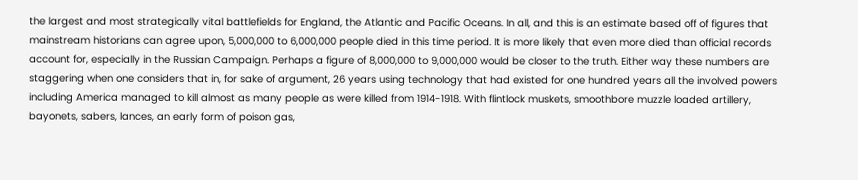the largest and most strategically vital battlefields for England, the Atlantic and Pacific Oceans. In all, and this is an estimate based off of figures that mainstream historians can agree upon, 5,000,000 to 6,000,000 people died in this time period. It is more likely that even more died than official records account for, especially in the Russian Campaign. Perhaps a figure of 8,000,000 to 9,000,000 would be closer to the truth. Either way these numbers are staggering when one considers that in, for sake of argument, 26 years using technology that had existed for one hundred years all the involved powers including America managed to kill almost as many people as were killed from 1914-1918. With flintlock muskets, smoothbore muzzle loaded artillery, bayonets, sabers, lances, an early form of poison gas,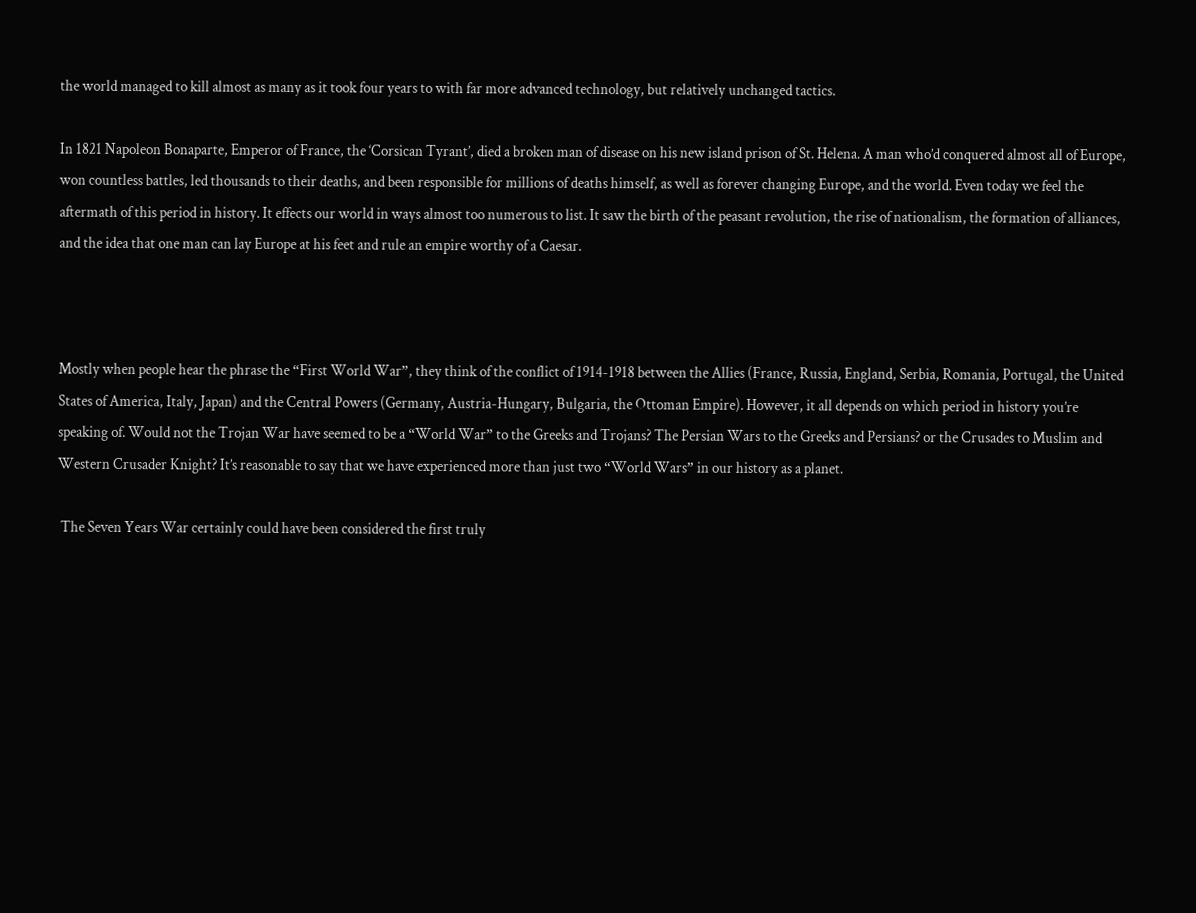the world managed to kill almost as many as it took four years to with far more advanced technology, but relatively unchanged tactics.

In 1821 Napoleon Bonaparte, Emperor of France, the ‘Corsican Tyrant’, died a broken man of disease on his new island prison of St. Helena. A man who’d conquered almost all of Europe, won countless battles, led thousands to their deaths, and been responsible for millions of deaths himself, as well as forever changing Europe, and the world. Even today we feel the aftermath of this period in history. It effects our world in ways almost too numerous to list. It saw the birth of the peasant revolution, the rise of nationalism, the formation of alliances, and the idea that one man can lay Europe at his feet and rule an empire worthy of a Caesar.



Mostly when people hear the phrase the “First World War”, they think of the conflict of 1914-1918 between the Allies (France, Russia, England, Serbia, Romania, Portugal, the United States of America, Italy, Japan) and the Central Powers (Germany, Austria-Hungary, Bulgaria, the Ottoman Empire). However, it all depends on which period in history you’re speaking of. Would not the Trojan War have seemed to be a “World War” to the Greeks and Trojans? The Persian Wars to the Greeks and Persians? or the Crusades to Muslim and Western Crusader Knight? It’s reasonable to say that we have experienced more than just two “World Wars” in our history as a planet.

 The Seven Years War certainly could have been considered the first truly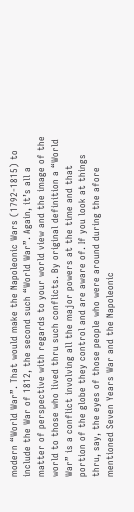modern “World War”. That would make the Napoleonic Wars (1792-1815) to include the War of 1812, the second such “World War”. Again, it’s all a matter of perspective with regards to your world view and the image of the world to those who lived thru such conflicts. By original definition a “World War” is a conflict involving all the major powers at the time and that portion of the globe they control and are aware of. If you look at things thru, say, the eyes of those people who were around during the afore mentioned Seven Years War and the Napoleonic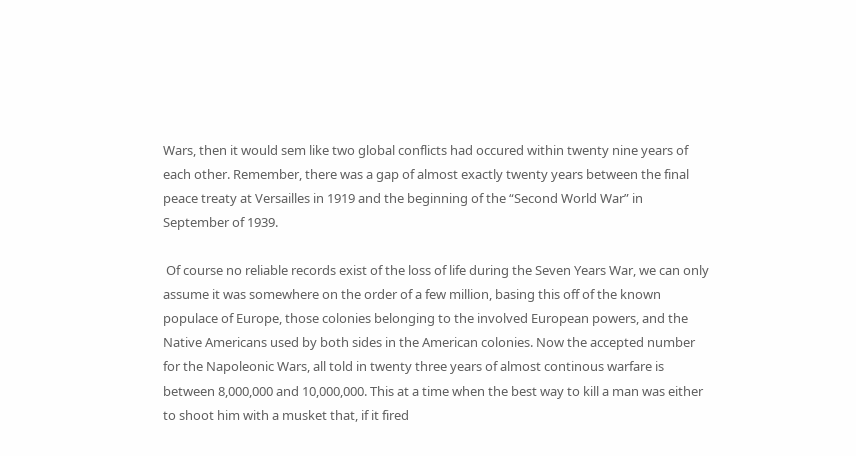Wars, then it would sem like two global conflicts had occured within twenty nine years of each other. Remember, there was a gap of almost exactly twenty years between the final peace treaty at Versailles in 1919 and the beginning of the “Second World War” in September of 1939.

 Of course no reliable records exist of the loss of life during the Seven Years War, we can only assume it was somewhere on the order of a few million, basing this off of the known populace of Europe, those colonies belonging to the involved European powers, and the Native Americans used by both sides in the American colonies. Now the accepted number for the Napoleonic Wars, all told in twenty three years of almost continous warfare is between 8,000,000 and 10,000,000. This at a time when the best way to kill a man was either to shoot him with a musket that, if it fired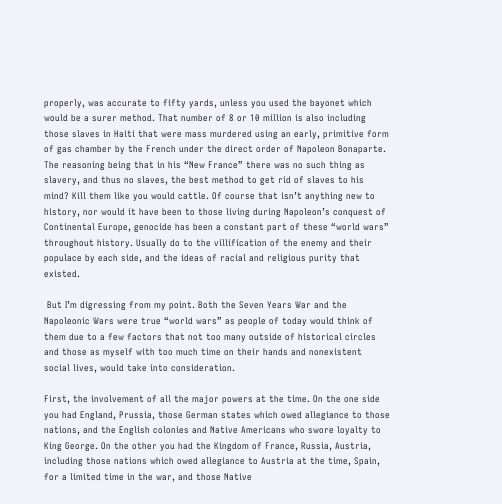properly, was accurate to fifty yards, unless you used the bayonet which would be a surer method. That number of 8 or 10 million is also including those slaves in Haiti that were mass murdered using an early, primitive form of gas chamber by the French under the direct order of Napoleon Bonaparte. The reasoning being that in his “New France” there was no such thing as slavery, and thus no slaves, the best method to get rid of slaves to his mind? Kill them like you would cattle. Of course that isn’t anything new to history, nor would it have been to those living during Napoleon’s conquest of Continental Europe, genocide has been a constant part of these “world wars” throughout history. Usually do to the villification of the enemy and their populace by each side, and the ideas of racial and religious purity that existed.

 But I’m digressing from my point. Both the Seven Years War and the Napoleonic Wars were true “world wars” as people of today would think of them due to a few factors that not too many outside of historical circles and those as myself with too much time on their hands and nonexistent social lives, would take into consideration.

First, the involvement of all the major powers at the time. On the one side you had England, Prussia, those German states which owed allegiance to those nations, and the English colonies and Native Americans who swore loyalty to King George. On the other you had the Kingdom of France, Russia, Austria, including those nations which owed allegiance to Austria at the time, Spain, for a limited time in the war, and those Native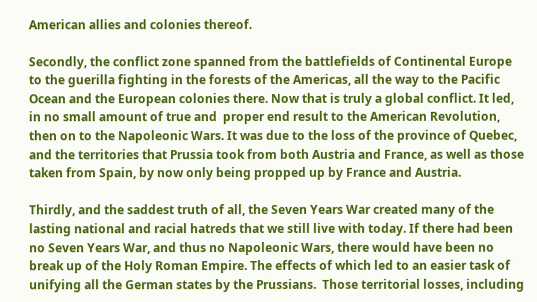American allies and colonies thereof.

Secondly, the conflict zone spanned from the battlefields of Continental Europe to the guerilla fighting in the forests of the Americas, all the way to the Pacific Ocean and the European colonies there. Now that is truly a global conflict. It led, in no small amount of true and  proper end result to the American Revolution, then on to the Napoleonic Wars. It was due to the loss of the province of Quebec, and the territories that Prussia took from both Austria and France, as well as those taken from Spain, by now only being propped up by France and Austria.

Thirdly, and the saddest truth of all, the Seven Years War created many of the lasting national and racial hatreds that we still live with today. If there had been no Seven Years War, and thus no Napoleonic Wars, there would have been no break up of the Holy Roman Empire. The effects of which led to an easier task of unifying all the German states by the Prussians.  Those territorial losses, including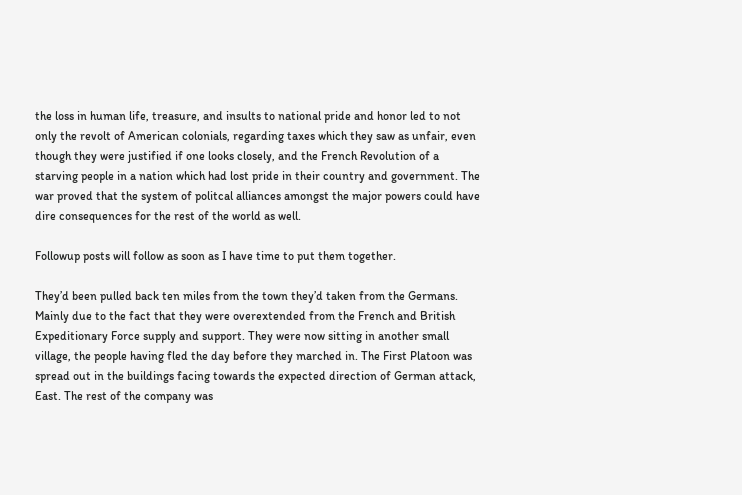the loss in human life, treasure, and insults to national pride and honor led to not only the revolt of American colonials, regarding taxes which they saw as unfair, even though they were justified if one looks closely, and the French Revolution of a starving people in a nation which had lost pride in their country and government. The war proved that the system of politcal alliances amongst the major powers could have dire consequences for the rest of the world as well.

Followup posts will follow as soon as I have time to put them together.

They’d been pulled back ten miles from the town they’d taken from the Germans. Mainly due to the fact that they were overextended from the French and British Expeditionary Force supply and support. They were now sitting in another small village, the people having fled the day before they marched in. The First Platoon was spread out in the buildings facing towards the expected direction of German attack, East. The rest of the company was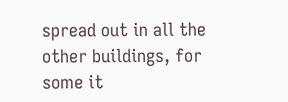spread out in all the other buildings, for some it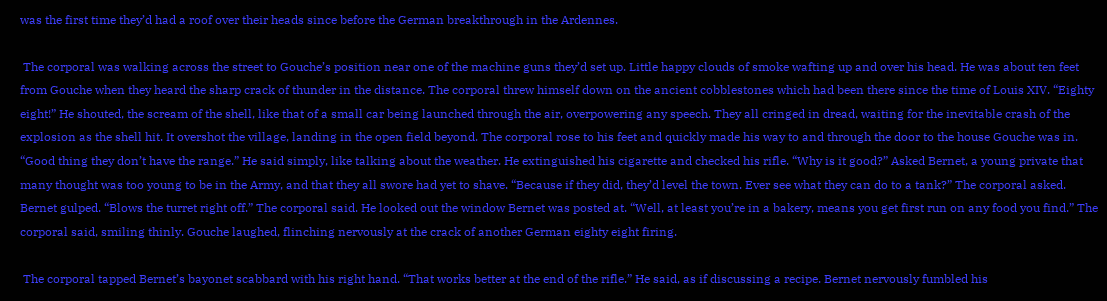was the first time they’d had a roof over their heads since before the German breakthrough in the Ardennes.

 The corporal was walking across the street to Gouche’s position near one of the machine guns they’d set up. Little happy clouds of smoke wafting up and over his head. He was about ten feet from Gouche when they heard the sharp crack of thunder in the distance. The corporal threw himself down on the ancient cobblestones which had been there since the time of Louis XIV. “Eighty eight!” He shouted, the scream of the shell, like that of a small car being launched through the air, overpowering any speech. They all cringed in dread, waiting for the inevitable crash of the explosion as the shell hit. It overshot the village, landing in the open field beyond. The corporal rose to his feet and quickly made his way to and through the door to the house Gouche was in. “Good thing they don’t have the range.” He said simply, like talking about the weather. He extinguished his cigarette and checked his rifle. “Why is it good?” Asked Bernet, a young private that many thought was too young to be in the Army, and that they all swore had yet to shave. “Because if they did, they’d level the town. Ever see what they can do to a tank?” The corporal asked. Bernet gulped. “Blows the turret right off.” The corporal said. He looked out the window Bernet was posted at. “Well, at least you’re in a bakery, means you get first run on any food you find.” The corporal said, smiling thinly. Gouche laughed, flinching nervously at the crack of another German eighty eight firing.

 The corporal tapped Bernet’s bayonet scabbard with his right hand. “That works better at the end of the rifle.” He said, as if discussing a recipe. Bernet nervously fumbled his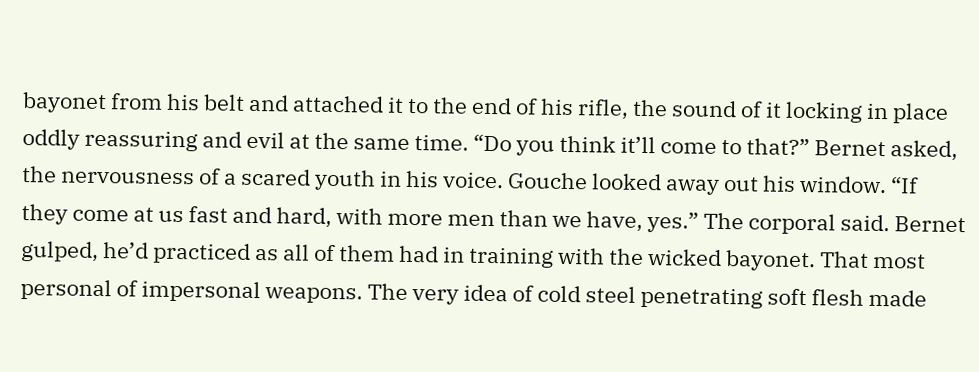bayonet from his belt and attached it to the end of his rifle, the sound of it locking in place oddly reassuring and evil at the same time. “Do you think it’ll come to that?” Bernet asked, the nervousness of a scared youth in his voice. Gouche looked away out his window. “If they come at us fast and hard, with more men than we have, yes.” The corporal said. Bernet gulped, he’d practiced as all of them had in training with the wicked bayonet. That most personal of impersonal weapons. The very idea of cold steel penetrating soft flesh made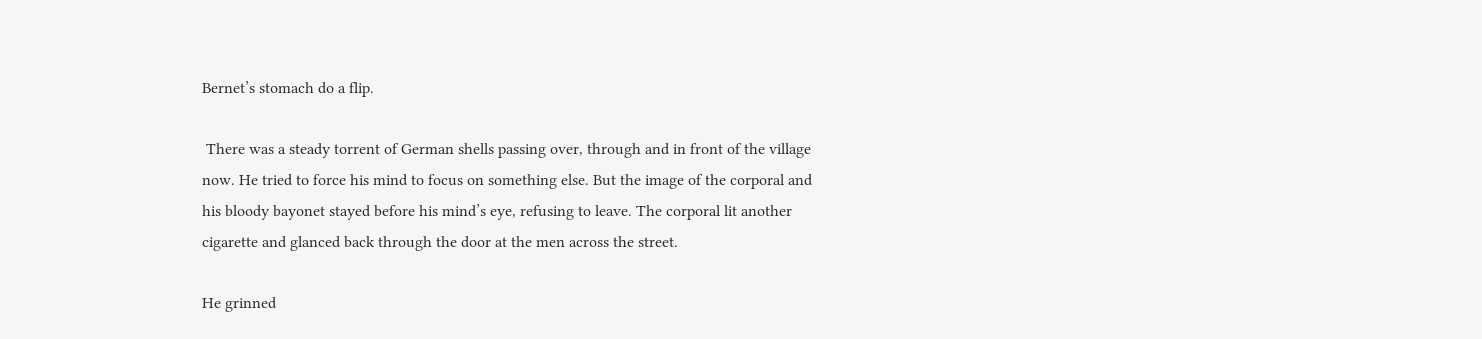Bernet’s stomach do a flip.

 There was a steady torrent of German shells passing over, through and in front of the village now. He tried to force his mind to focus on something else. But the image of the corporal and his bloody bayonet stayed before his mind’s eye, refusing to leave. The corporal lit another cigarette and glanced back through the door at the men across the street.

He grinned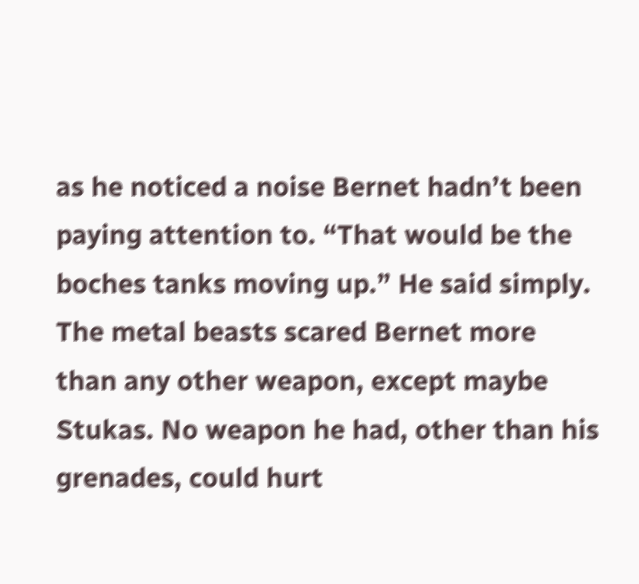as he noticed a noise Bernet hadn’t been paying attention to. “That would be the boches tanks moving up.” He said simply. The metal beasts scared Bernet more than any other weapon, except maybe Stukas. No weapon he had, other than his grenades, could hurt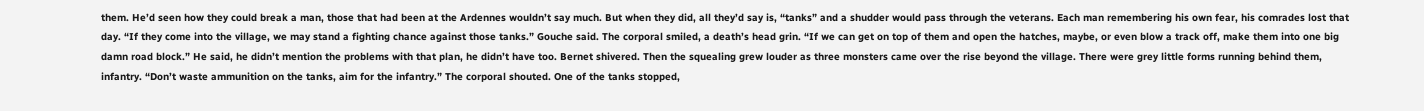them. He’d seen how they could break a man, those that had been at the Ardennes wouldn’t say much. But when they did, all they’d say is, “tanks” and a shudder would pass through the veterans. Each man remembering his own fear, his comrades lost that day. “If they come into the village, we may stand a fighting chance against those tanks.” Gouche said. The corporal smiled, a death’s head grin. “If we can get on top of them and open the hatches, maybe, or even blow a track off, make them into one big damn road block.” He said, he didn’t mention the problems with that plan, he didn’t have too. Bernet shivered. Then the squealing grew louder as three monsters came over the rise beyond the village. There were grey little forms running behind them, infantry. “Don’t waste ammunition on the tanks, aim for the infantry.” The corporal shouted. One of the tanks stopped,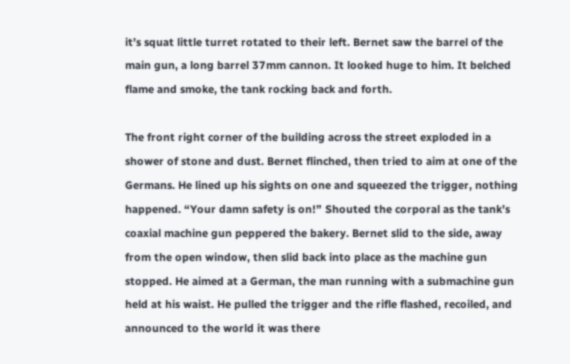it’s squat little turret rotated to their left. Bernet saw the barrel of the main gun, a long barrel 37mm cannon. It looked huge to him. It belched flame and smoke, the tank rocking back and forth.

The front right corner of the building across the street exploded in a shower of stone and dust. Bernet flinched, then tried to aim at one of the Germans. He lined up his sights on one and squeezed the trigger, nothing happened. “Your damn safety is on!” Shouted the corporal as the tank’s coaxial machine gun peppered the bakery. Bernet slid to the side, away from the open window, then slid back into place as the machine gun stopped. He aimed at a German, the man running with a submachine gun held at his waist. He pulled the trigger and the rifle flashed, recoiled, and announced to the world it was there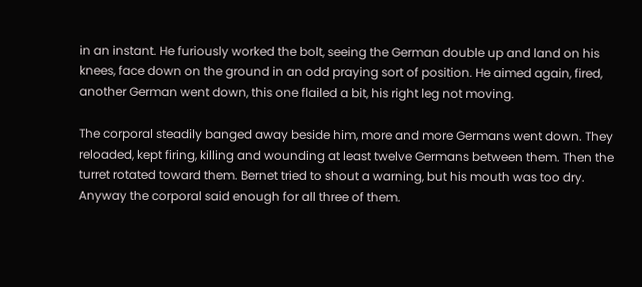in an instant. He furiously worked the bolt, seeing the German double up and land on his knees, face down on the ground in an odd praying sort of position. He aimed again, fired, another German went down, this one flailed a bit, his right leg not moving.

The corporal steadily banged away beside him, more and more Germans went down. They reloaded, kept firing, killing and wounding at least twelve Germans between them. Then the turret rotated toward them. Bernet tried to shout a warning, but his mouth was too dry. Anyway the corporal said enough for all three of them.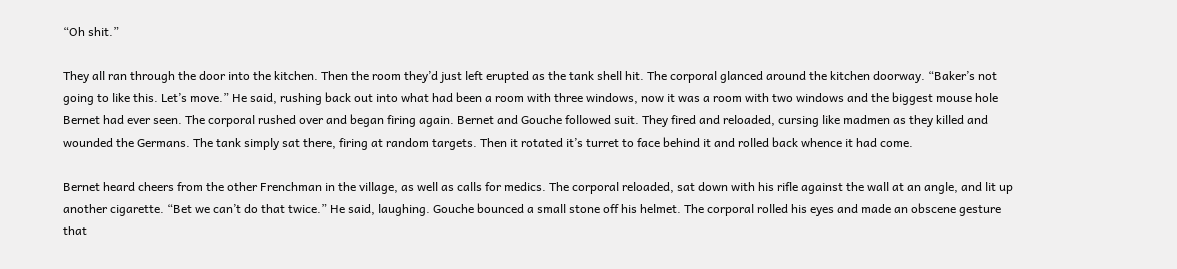“Oh shit.”

They all ran through the door into the kitchen. Then the room they’d just left erupted as the tank shell hit. The corporal glanced around the kitchen doorway. “Baker’s not going to like this. Let’s move.” He said, rushing back out into what had been a room with three windows, now it was a room with two windows and the biggest mouse hole Bernet had ever seen. The corporal rushed over and began firing again. Bernet and Gouche followed suit. They fired and reloaded, cursing like madmen as they killed and wounded the Germans. The tank simply sat there, firing at random targets. Then it rotated it’s turret to face behind it and rolled back whence it had come.

Bernet heard cheers from the other Frenchman in the village, as well as calls for medics. The corporal reloaded, sat down with his rifle against the wall at an angle, and lit up another cigarette. “Bet we can’t do that twice.” He said, laughing. Gouche bounced a small stone off his helmet. The corporal rolled his eyes and made an obscene gesture that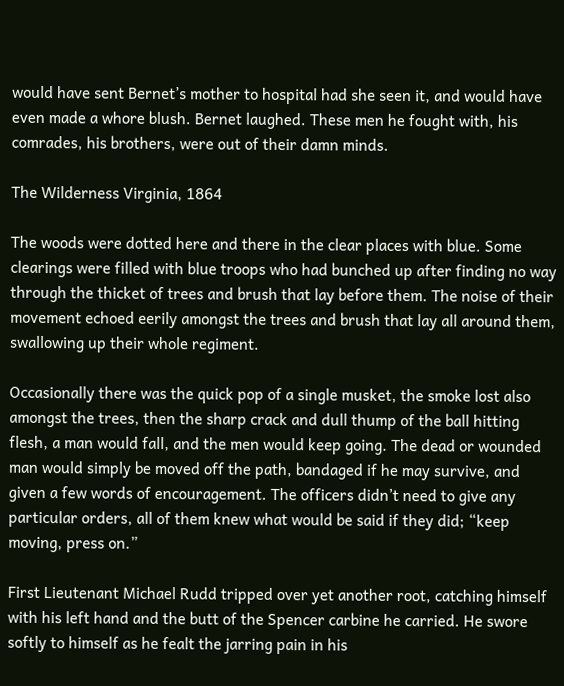would have sent Bernet’s mother to hospital had she seen it, and would have even made a whore blush. Bernet laughed. These men he fought with, his comrades, his brothers, were out of their damn minds.

The Wilderness Virginia, 1864

The woods were dotted here and there in the clear places with blue. Some clearings were filled with blue troops who had bunched up after finding no way through the thicket of trees and brush that lay before them. The noise of their movement echoed eerily amongst the trees and brush that lay all around them, swallowing up their whole regiment.

Occasionally there was the quick pop of a single musket, the smoke lost also amongst the trees, then the sharp crack and dull thump of the ball hitting flesh, a man would fall, and the men would keep going. The dead or wounded man would simply be moved off the path, bandaged if he may survive, and given a few words of encouragement. The officers didn’t need to give any particular orders, all of them knew what would be said if they did; “keep moving, press on.”

First Lieutenant Michael Rudd tripped over yet another root, catching himself with his left hand and the butt of the Spencer carbine he carried. He swore softly to himself as he fealt the jarring pain in his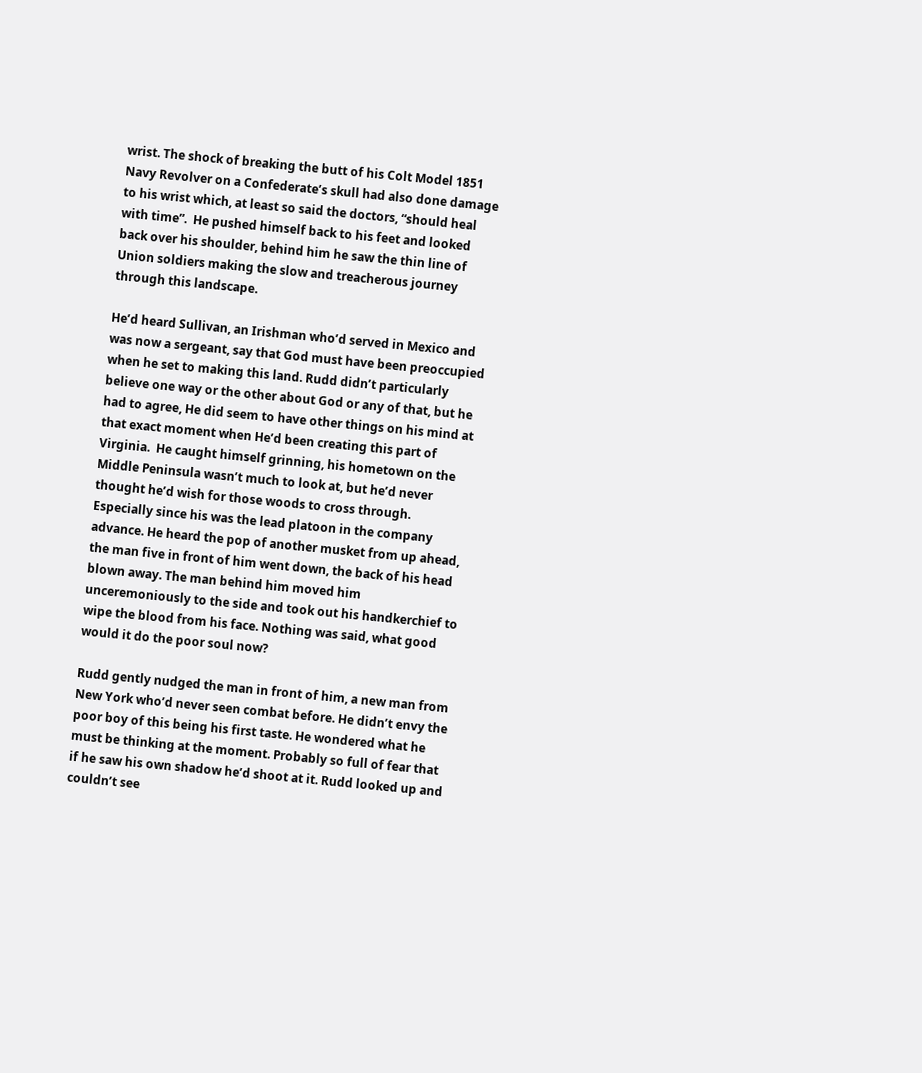wrist. The shock of breaking the butt of his Colt Model 1851 Navy Revolver on a Confederate’s skull had also done damage to his wrist which, at least so said the doctors, “should heal with time”.  He pushed himself back to his feet and looked back over his shoulder, behind him he saw the thin line of Union soldiers making the slow and treacherous journey through this landscape.

He’d heard Sullivan, an Irishman who’d served in Mexico and was now a sergeant, say that God must have been preoccupied when he set to making this land. Rudd didn’t particularly believe one way or the other about God or any of that, but he had to agree, He did seem to have other things on his mind at that exact moment when He’d been creating this part of Virginia.  He caught himself grinning, his hometown on the Middle Peninsula wasn’t much to look at, but he’d never thought he’d wish for those woods to cross through. Especially since his was the lead platoon in the company advance. He heard the pop of another musket from up ahead, the man five in front of him went down, the back of his head blown away. The man behind him moved him unceremoniously to the side and took out his handkerchief to wipe the blood from his face. Nothing was said, what good would it do the poor soul now?

Rudd gently nudged the man in front of him, a new man from New York who’d never seen combat before. He didn’t envy the poor boy of this being his first taste. He wondered what he must be thinking at the moment. Probably so full of fear that if he saw his own shadow he’d shoot at it. Rudd looked up and couldn’t see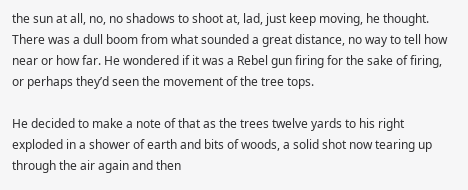the sun at all, no, no shadows to shoot at, lad, just keep moving, he thought. There was a dull boom from what sounded a great distance, no way to tell how near or how far. He wondered if it was a Rebel gun firing for the sake of firing, or perhaps they’d seen the movement of the tree tops.

He decided to make a note of that as the trees twelve yards to his right exploded in a shower of earth and bits of woods, a solid shot now tearing up through the air again and then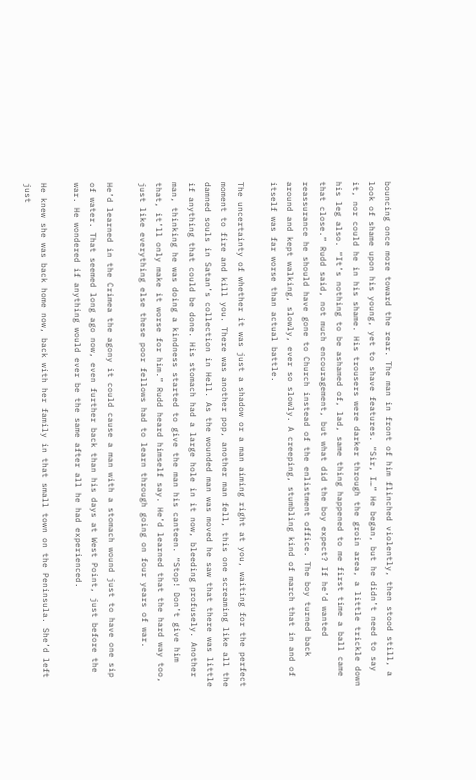bouncing once more toward the rear. The man in front of him flinched violently, then stood still, a look of shame upon his young, yet to shave features. “Sir, I…” He began, but he didn’t need to say it, nor could he in his shame. His trousers were darker through the groin area, a little trickle down his leg also. “It’s nothing to be ashamed of, lad, same thing happened to me first time a ball came that close.” Rudd said, not much encouragement, but what did the boy expect? If he’d wanted reassurance he should have gone to Church instead of the enlistment office. The boy turned back around and kept walking, slowly, ever so slowly. A creeping, stumbling kind of march that in and of itself was far worse than actual battle.

The uncertainty of whether it was just a shadow or a man aiming right at you, waiting for the perfect moment to fire and kill you. There was another pop, another man fell, this one screaming like all the damned souls in Satan’s collection in Hell. As the wounded man was moved he saw that there was little if anything that could be done. His stomach had a large hole in it now, bleeding profusely. Another man, thinking he was doing a kindness started to give the man his canteen. “Stop! Don’t give him that, it’ll only make it worse for him.” Rudd heard himself say. He’d learned that the hard way too, just like everything else these poor fellows had to learn through going on four years of war.

He’d learned in the Crimea the agony it could cause a man with a stomach wound just to have one sip of water. That seemed long ago now, even further back than his days at West Point, just before the war. He wondered if anything would ever be the same after all he had experienced.

He knew she was back home now, back with her family in that small town on the Peninsula. She’d left just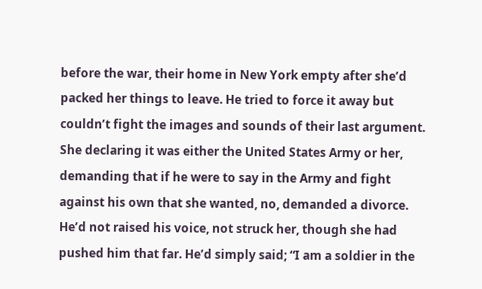before the war, their home in New York empty after she’d packed her things to leave. He tried to force it away but couldn’t fight the images and sounds of their last argument. She declaring it was either the United States Army or her, demanding that if he were to say in the Army and fight against his own that she wanted, no, demanded a divorce. He’d not raised his voice, not struck her, though she had pushed him that far. He’d simply said; “I am a soldier in the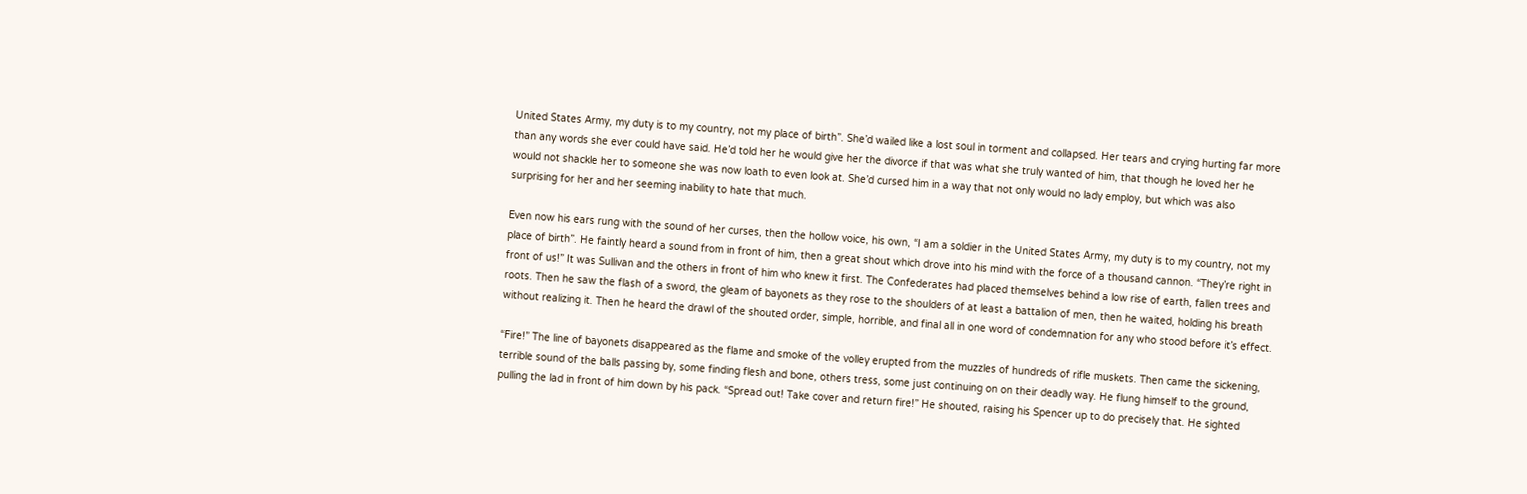United States Army, my duty is to my country, not my place of birth”. She’d wailed like a lost soul in torment and collapsed. Her tears and crying hurting far more than any words she ever could have said. He’d told her he would give her the divorce if that was what she truly wanted of him, that though he loved her he would not shackle her to someone she was now loath to even look at. She’d cursed him in a way that not only would no lady employ, but which was also surprising for her and her seeming inability to hate that much.

Even now his ears rung with the sound of her curses, then the hollow voice, his own, “I am a soldier in the United States Army, my duty is to my country, not my place of birth”. He faintly heard a sound from in front of him, then a great shout which drove into his mind with the force of a thousand cannon. “They’re right in front of us!” It was Sullivan and the others in front of him who knew it first. The Confederates had placed themselves behind a low rise of earth, fallen trees and roots. Then he saw the flash of a sword, the gleam of bayonets as they rose to the shoulders of at least a battalion of men, then he waited, holding his breath without realizing it. Then he heard the drawl of the shouted order, simple, horrible, and final all in one word of condemnation for any who stood before it’s effect.

“Fire!” The line of bayonets disappeared as the flame and smoke of the volley erupted from the muzzles of hundreds of rifle muskets. Then came the sickening, terrible sound of the balls passing by, some finding flesh and bone, others tress, some just continuing on on their deadly way. He flung himself to the ground, pulling the lad in front of him down by his pack. “Spread out! Take cover and return fire!” He shouted, raising his Spencer up to do precisely that. He sighted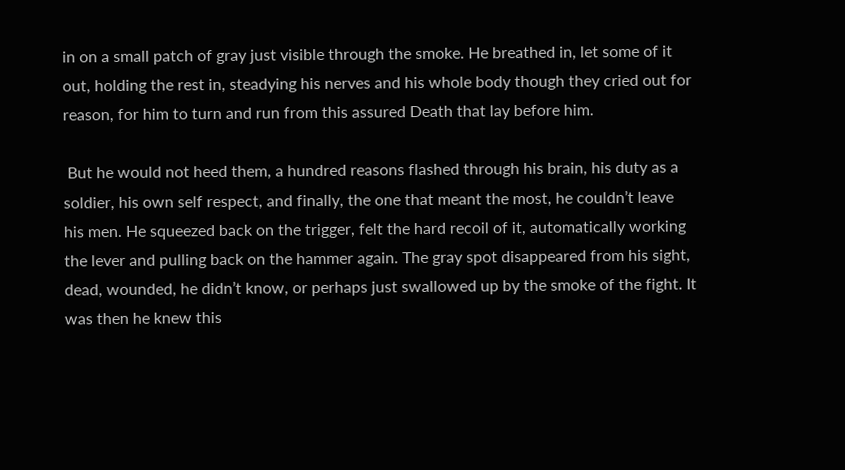in on a small patch of gray just visible through the smoke. He breathed in, let some of it out, holding the rest in, steadying his nerves and his whole body though they cried out for reason, for him to turn and run from this assured Death that lay before him.

 But he would not heed them, a hundred reasons flashed through his brain, his duty as a soldier, his own self respect, and finally, the one that meant the most, he couldn’t leave his men. He squeezed back on the trigger, felt the hard recoil of it, automatically working the lever and pulling back on the hammer again. The gray spot disappeared from his sight, dead, wounded, he didn’t know, or perhaps just swallowed up by the smoke of the fight. It was then he knew this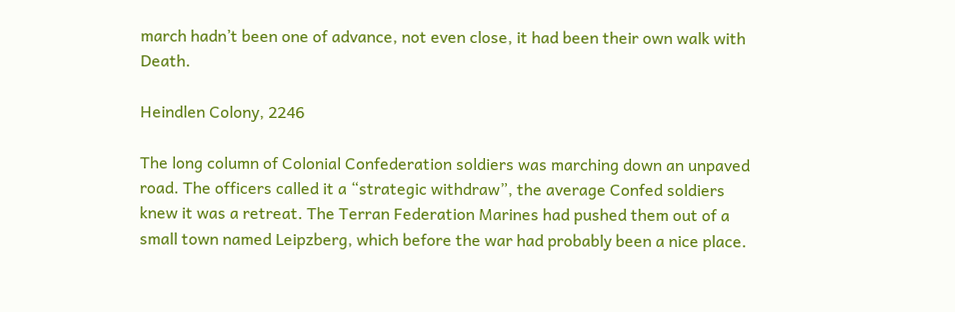march hadn’t been one of advance, not even close, it had been their own walk with Death.

Heindlen Colony, 2246

The long column of Colonial Confederation soldiers was marching down an unpaved road. The officers called it a “strategic withdraw”, the average Confed soldiers knew it was a retreat. The Terran Federation Marines had pushed them out of a small town named Leipzberg, which before the war had probably been a nice place.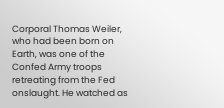Corporal Thomas Weiler, who had been born on Earth, was one of the Confed Army troops retreating from the Fed onslaught. He watched as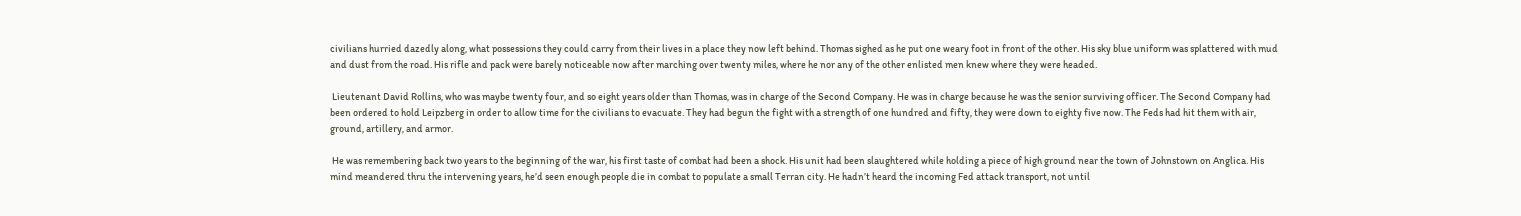civilians hurried dazedly along, what possessions they could carry from their lives in a place they now left behind. Thomas sighed as he put one weary foot in front of the other. His sky blue uniform was splattered with mud and dust from the road. His rifle and pack were barely noticeable now after marching over twenty miles, where he nor any of the other enlisted men knew where they were headed.

 Lieutenant David Rollins, who was maybe twenty four, and so eight years older than Thomas, was in charge of the Second Company. He was in charge because he was the senior surviving officer. The Second Company had been ordered to hold Leipzberg in order to allow time for the civilians to evacuate. They had begun the fight with a strength of one hundred and fifty, they were down to eighty five now. The Feds had hit them with air, ground, artillery, and armor.

 He was remembering back two years to the beginning of the war, his first taste of combat had been a shock. His unit had been slaughtered while holding a piece of high ground near the town of Johnstown on Anglica. His mind meandered thru the intervening years, he’d seen enough people die in combat to populate a small Terran city. He hadn’t heard the incoming Fed attack transport, not until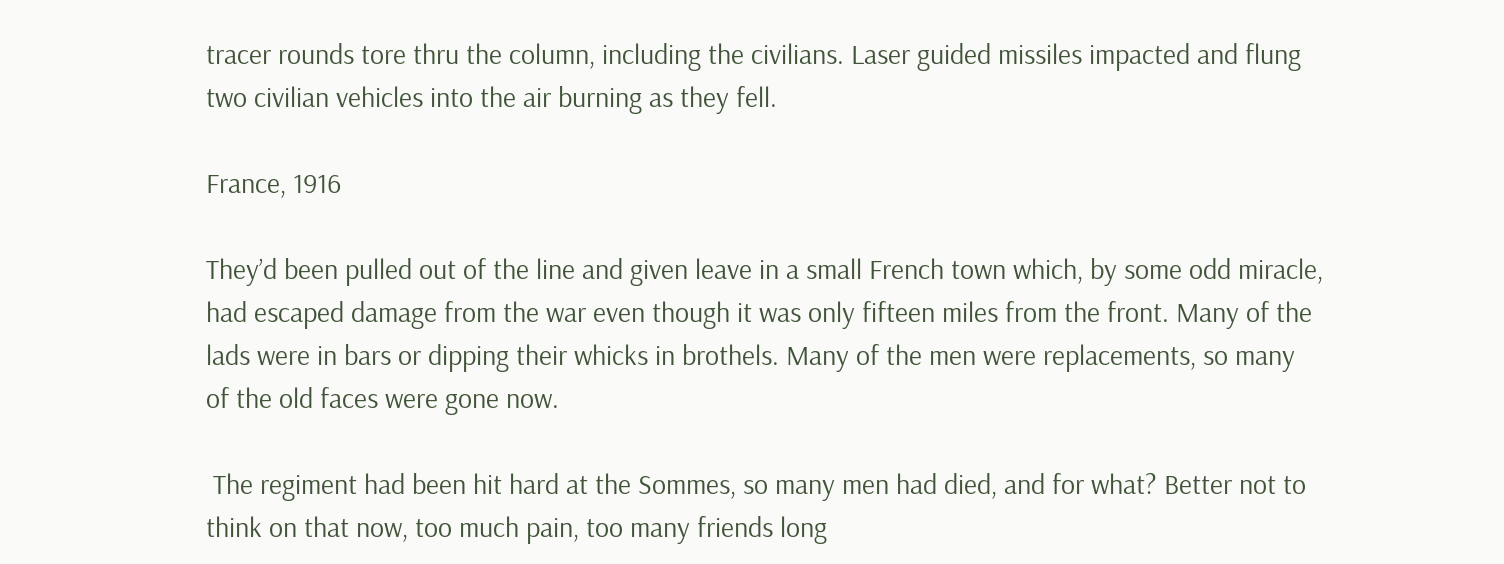tracer rounds tore thru the column, including the civilians. Laser guided missiles impacted and flung two civilian vehicles into the air burning as they fell.

France, 1916

They’d been pulled out of the line and given leave in a small French town which, by some odd miracle, had escaped damage from the war even though it was only fifteen miles from the front. Many of the lads were in bars or dipping their whicks in brothels. Many of the men were replacements, so many of the old faces were gone now.

 The regiment had been hit hard at the Sommes, so many men had died, and for what? Better not to think on that now, too much pain, too many friends long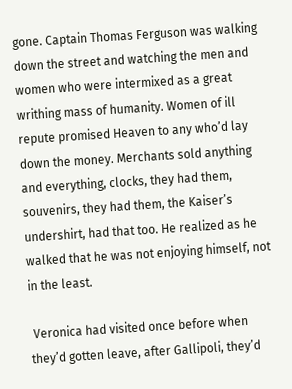gone. Captain Thomas Ferguson was walking down the street and watching the men and women who were intermixed as a great writhing mass of humanity. Women of ill repute promised Heaven to any who’d lay down the money. Merchants sold anything and everything, clocks, they had them, souvenirs, they had them, the Kaiser’s undershirt, had that too. He realized as he walked that he was not enjoying himself, not in the least.

 Veronica had visited once before when they’d gotten leave, after Gallipoli, they’d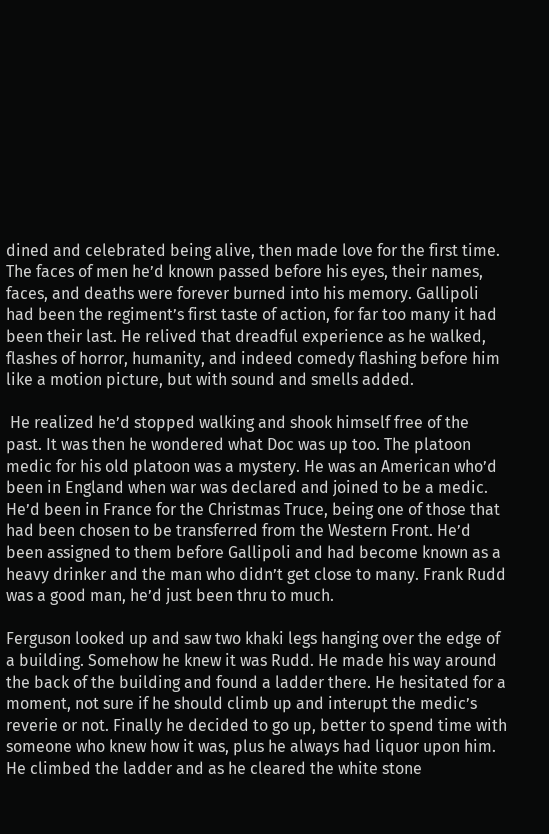dined and celebrated being alive, then made love for the first time. The faces of men he’d known passed before his eyes, their names, faces, and deaths were forever burned into his memory. Gallipoli had been the regiment’s first taste of action, for far too many it had been their last. He relived that dreadful experience as he walked, flashes of horror, humanity, and indeed comedy flashing before him like a motion picture, but with sound and smells added.

 He realized he’d stopped walking and shook himself free of the past. It was then he wondered what Doc was up too. The platoon medic for his old platoon was a mystery. He was an American who’d been in England when war was declared and joined to be a medic. He’d been in France for the Christmas Truce, being one of those that had been chosen to be transferred from the Western Front. He’d been assigned to them before Gallipoli and had become known as a heavy drinker and the man who didn’t get close to many. Frank Rudd was a good man, he’d just been thru to much.

Ferguson looked up and saw two khaki legs hanging over the edge of a building. Somehow he knew it was Rudd. He made his way around the back of the building and found a ladder there. He hesitated for a moment, not sure if he should climb up and interupt the medic’s reverie or not. Finally he decided to go up, better to spend time with someone who knew how it was, plus he always had liquor upon him. He climbed the ladder and as he cleared the white stone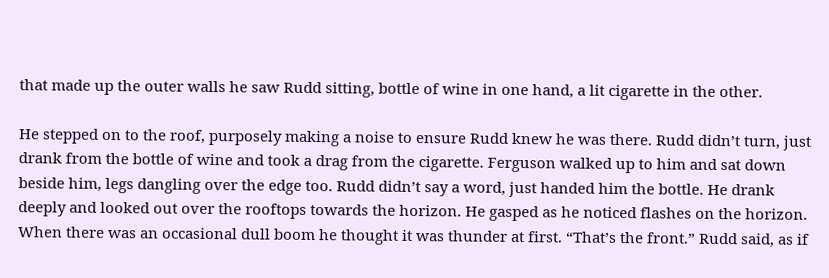that made up the outer walls he saw Rudd sitting, bottle of wine in one hand, a lit cigarette in the other.

He stepped on to the roof, purposely making a noise to ensure Rudd knew he was there. Rudd didn’t turn, just drank from the bottle of wine and took a drag from the cigarette. Ferguson walked up to him and sat down beside him, legs dangling over the edge too. Rudd didn’t say a word, just handed him the bottle. He drank deeply and looked out over the rooftops towards the horizon. He gasped as he noticed flashes on the horizon. When there was an occasional dull boom he thought it was thunder at first. “That’s the front.” Rudd said, as if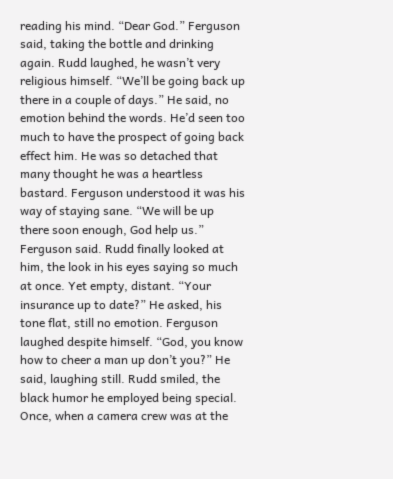reading his mind. “Dear God.” Ferguson said, taking the bottle and drinking again. Rudd laughed, he wasn’t very religious himself. “We’ll be going back up there in a couple of days.” He said, no emotion behind the words. He’d seen too much to have the prospect of going back effect him. He was so detached that many thought he was a heartless bastard. Ferguson understood it was his way of staying sane. “We will be up there soon enough, God help us.” Ferguson said. Rudd finally looked at him, the look in his eyes saying so much at once. Yet empty, distant. “Your insurance up to date?” He asked, his tone flat, still no emotion. Ferguson laughed despite himself. “God, you know how to cheer a man up don’t you?” He said, laughing still. Rudd smiled, the black humor he employed being special. Once, when a camera crew was at the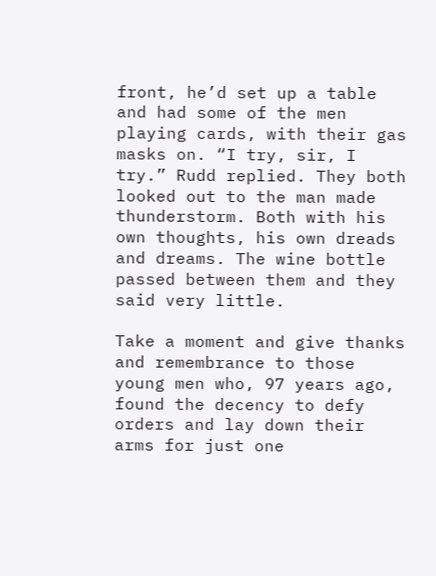front, he’d set up a table and had some of the men playing cards, with their gas masks on. “I try, sir, I try.” Rudd replied. They both looked out to the man made thunderstorm. Both with his own thoughts, his own dreads and dreams. The wine bottle passed between them and they said very little.

Take a moment and give thanks and remembrance to those young men who, 97 years ago, found the decency to defy orders and lay down their arms for just one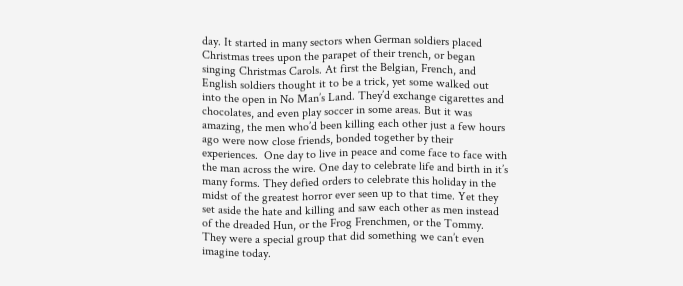day. It started in many sectors when German soldiers placed Christmas trees upon the parapet of their trench, or began singing Christmas Carols. At first the Belgian, French, and English soldiers thought it to be a trick, yet some walked out into the open in No Man’s Land. They’d exchange cigarettes and chocolates, and even play soccer in some areas. But it was amazing, the men who’d been killing each other just a few hours ago were now close friends, bonded together by their experiences.  One day to live in peace and come face to face with the man across the wire. One day to celebrate life and birth in it’s many forms. They defied orders to celebrate this holiday in the midst of the greatest horror ever seen up to that time. Yet they set aside the hate and killing and saw each other as men instead of the dreaded Hun, or the Frog Frenchmen, or the Tommy. They were a special group that did something we can’t even imagine today.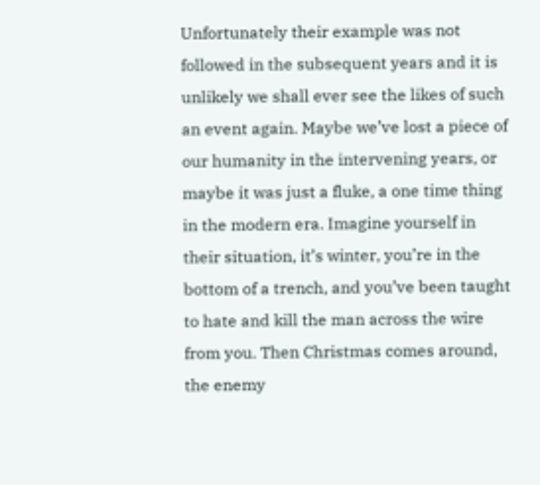Unfortunately their example was not followed in the subsequent years and it is unlikely we shall ever see the likes of such an event again. Maybe we’ve lost a piece of our humanity in the intervening years, or maybe it was just a fluke, a one time thing in the modern era. Imagine yourself in their situation, it’s winter, you’re in the bottom of a trench, and you’ve been taught to hate and kill the man across the wire from you. Then Christmas comes around, the enemy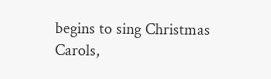begins to sing Christmas Carols,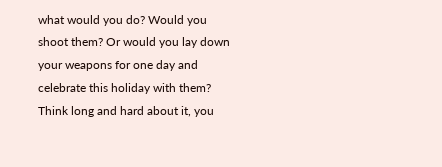what would you do? Would you shoot them? Or would you lay down your weapons for one day and celebrate this holiday with them? Think long and hard about it, you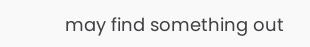may find something out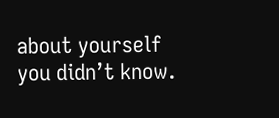about yourself you didn’t know.